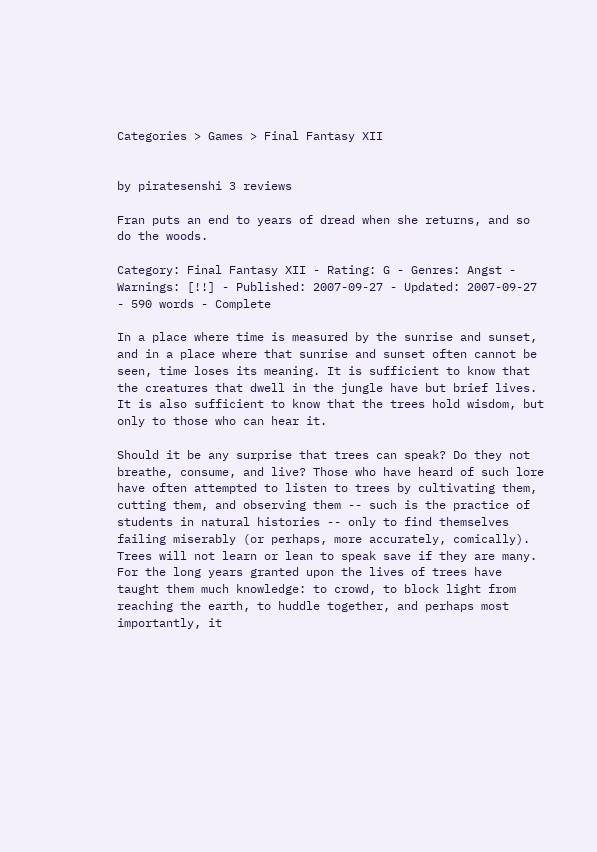Categories > Games > Final Fantasy XII


by piratesenshi 3 reviews

Fran puts an end to years of dread when she returns, and so do the woods.

Category: Final Fantasy XII - Rating: G - Genres: Angst - Warnings: [!!] - Published: 2007-09-27 - Updated: 2007-09-27 - 590 words - Complete

In a place where time is measured by the sunrise and sunset, and in a place where that sunrise and sunset often cannot be seen, time loses its meaning. It is sufficient to know that the creatures that dwell in the jungle have but brief lives. It is also sufficient to know that the trees hold wisdom, but only to those who can hear it.

Should it be any surprise that trees can speak? Do they not breathe, consume, and live? Those who have heard of such lore have often attempted to listen to trees by cultivating them, cutting them, and observing them -- such is the practice of students in natural histories -- only to find themselves failing miserably (or perhaps, more accurately, comically). Trees will not learn or lean to speak save if they are many. For the long years granted upon the lives of trees have taught them much knowledge: to crowd, to block light from reaching the earth, to huddle together, and perhaps most importantly, it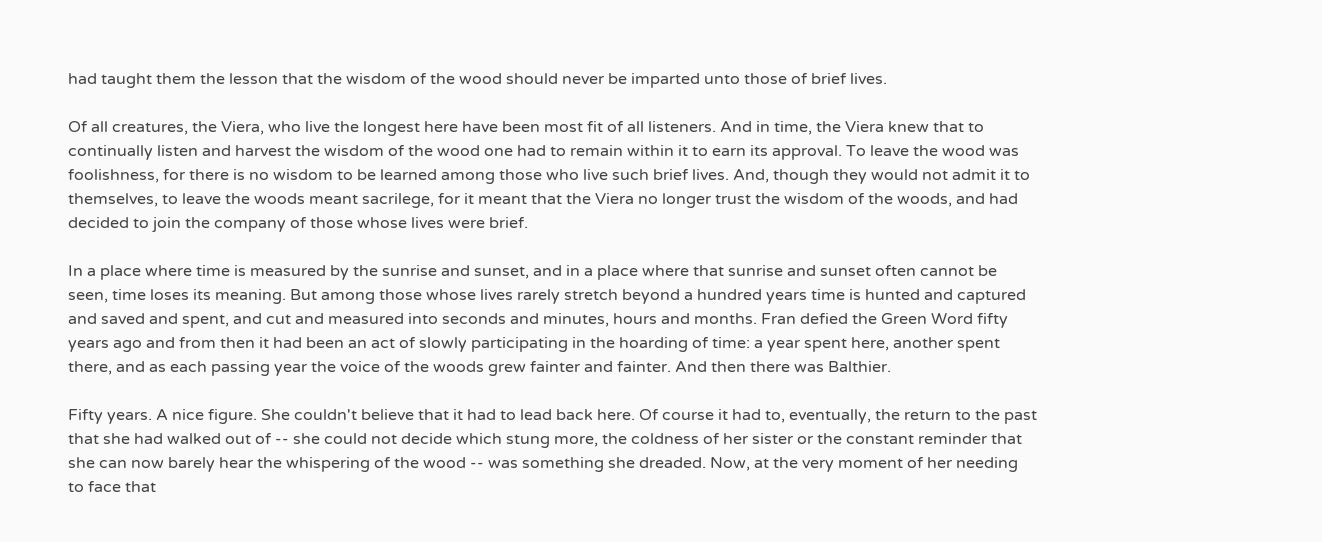had taught them the lesson that the wisdom of the wood should never be imparted unto those of brief lives.

Of all creatures, the Viera, who live the longest here have been most fit of all listeners. And in time, the Viera knew that to continually listen and harvest the wisdom of the wood one had to remain within it to earn its approval. To leave the wood was foolishness, for there is no wisdom to be learned among those who live such brief lives. And, though they would not admit it to themselves, to leave the woods meant sacrilege, for it meant that the Viera no longer trust the wisdom of the woods, and had decided to join the company of those whose lives were brief.

In a place where time is measured by the sunrise and sunset, and in a place where that sunrise and sunset often cannot be seen, time loses its meaning. But among those whose lives rarely stretch beyond a hundred years time is hunted and captured and saved and spent, and cut and measured into seconds and minutes, hours and months. Fran defied the Green Word fifty years ago and from then it had been an act of slowly participating in the hoarding of time: a year spent here, another spent there, and as each passing year the voice of the woods grew fainter and fainter. And then there was Balthier.

Fifty years. A nice figure. She couldn't believe that it had to lead back here. Of course it had to, eventually, the return to the past that she had walked out of -- she could not decide which stung more, the coldness of her sister or the constant reminder that she can now barely hear the whispering of the wood -- was something she dreaded. Now, at the very moment of her needing to face that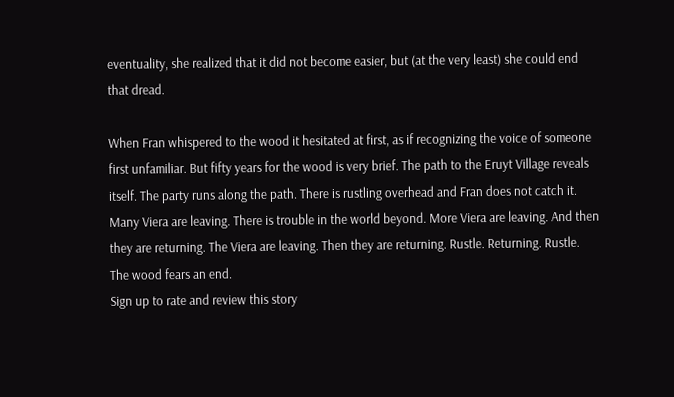eventuality, she realized that it did not become easier, but (at the very least) she could end that dread.

When Fran whispered to the wood it hesitated at first, as if recognizing the voice of someone first unfamiliar. But fifty years for the wood is very brief. The path to the Eruyt Village reveals itself. The party runs along the path. There is rustling overhead and Fran does not catch it. Many Viera are leaving. There is trouble in the world beyond. More Viera are leaving. And then they are returning. The Viera are leaving. Then they are returning. Rustle. Returning. Rustle. The wood fears an end.
Sign up to rate and review this story